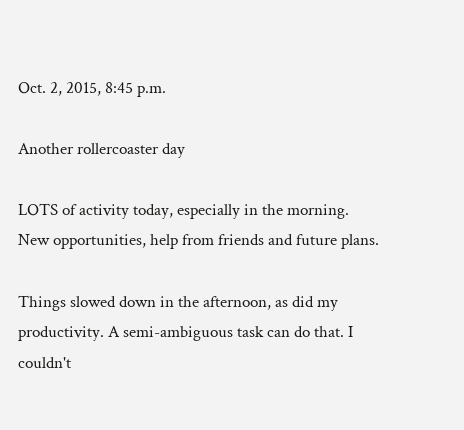Oct. 2, 2015, 8:45 p.m.

Another rollercoaster day

LOTS of activity today, especially in the morning. New opportunities, help from friends and future plans.

Things slowed down in the afternoon, as did my productivity. A semi-ambiguous task can do that. I couldn't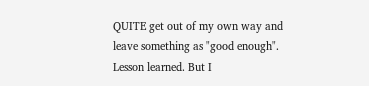QUITE get out of my own way and leave something as "good enough". Lesson learned. But I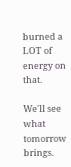burned a LOT of energy on that.

We'll see what tomorrow brings.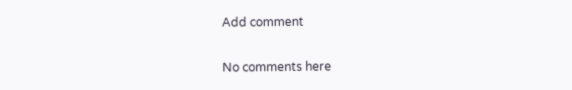Add comment

No comments here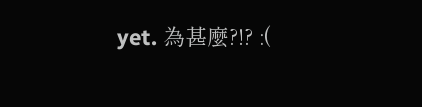yet. 為甚麼?!? :(